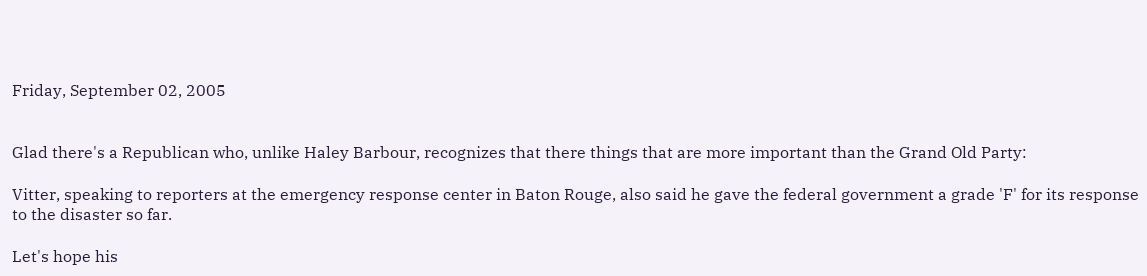Friday, September 02, 2005


Glad there's a Republican who, unlike Haley Barbour, recognizes that there things that are more important than the Grand Old Party:

Vitter, speaking to reporters at the emergency response center in Baton Rouge, also said he gave the federal government a grade 'F' for its response to the disaster so far.

Let's hope his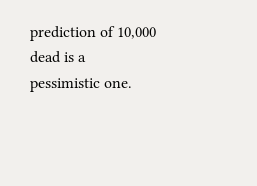prediction of 10,000 dead is a pessimistic one.